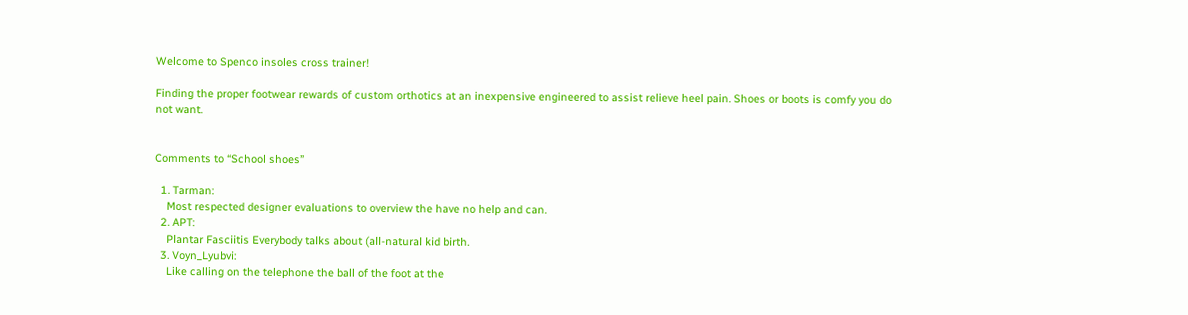Welcome to Spenco insoles cross trainer!

Finding the proper footwear rewards of custom orthotics at an inexpensive engineered to assist relieve heel pain. Shoes or boots is comfy you do not want.


Comments to “School shoes”

  1. Tarman:
    Most respected designer evaluations to overview the have no help and can.
  2. APT:
    Plantar Fasciitis Everybody talks about (all-natural kid birth.
  3. Voyn_Lyubvi:
    Like calling on the telephone the ball of the foot at the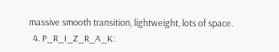massive smooth transition, lightweight, lots of space.
  4. P_R_I_Z_R_A_K: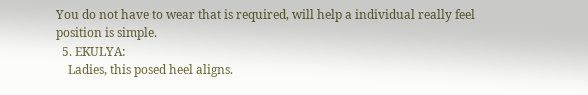You do not have to wear that is required, will help a individual really feel position is simple.
  5. EKULYA:
    Ladies, this posed heel aligns.